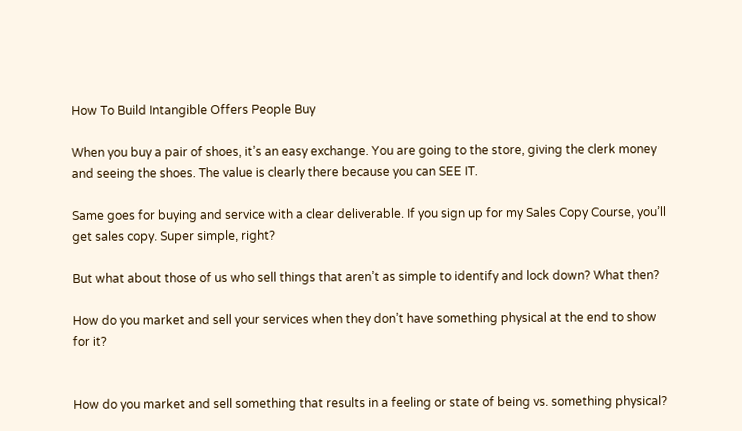How To Build Intangible Offers People Buy

When you buy a pair of shoes, it’s an easy exchange. You are going to the store, giving the clerk money and seeing the shoes. The value is clearly there because you can SEE IT.

Same goes for buying and service with a clear deliverable. If you sign up for my Sales Copy Course, you’ll get sales copy. Super simple, right?

But what about those of us who sell things that aren’t as simple to identify and lock down? What then?

How do you market and sell your services when they don’t have something physical at the end to show for it?


How do you market and sell something that results in a feeling or state of being vs. something physical?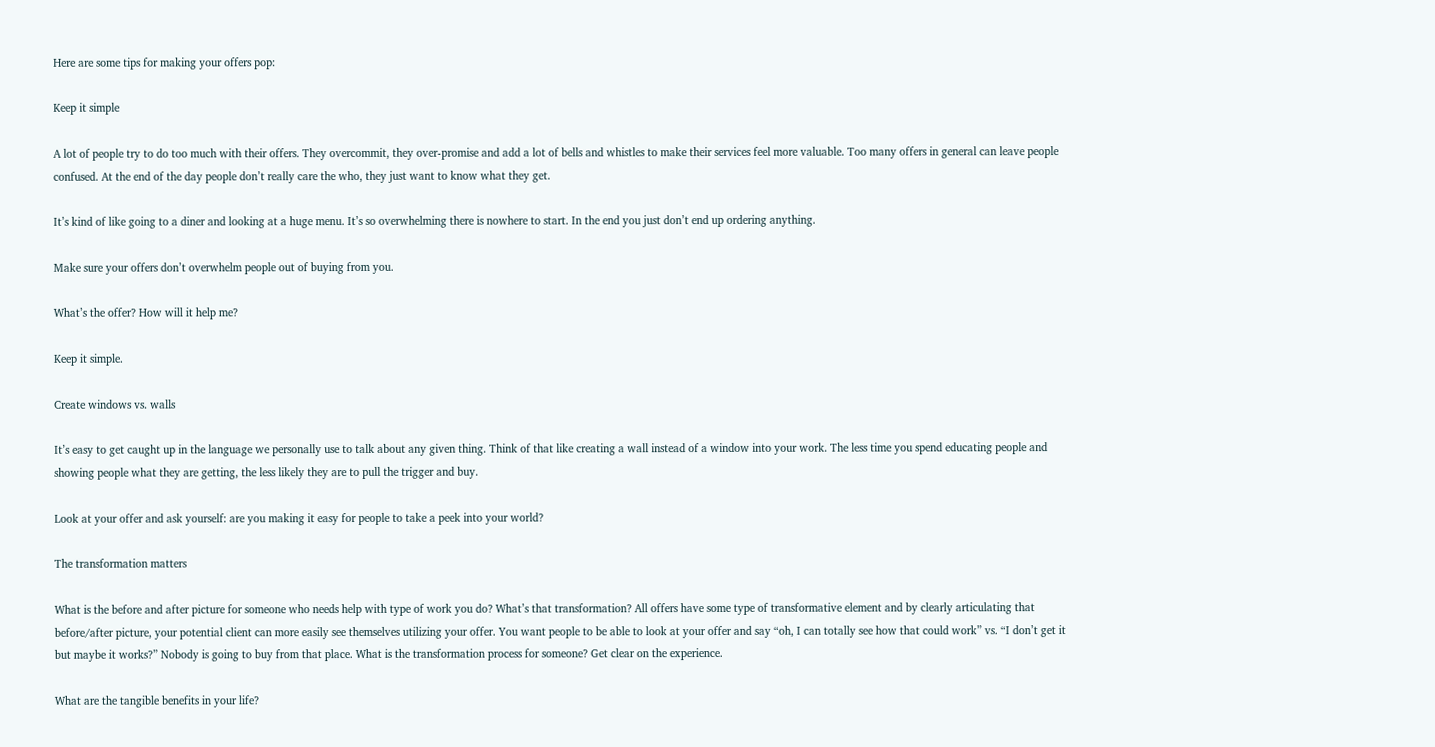Here are some tips for making your offers pop:

Keep it simple

A lot of people try to do too much with their offers. They overcommit, they over-promise and add a lot of bells and whistles to make their services feel more valuable. Too many offers in general can leave people confused. At the end of the day people don’t really care the who, they just want to know what they get.

It’s kind of like going to a diner and looking at a huge menu. It’s so overwhelming there is nowhere to start. In the end you just don’t end up ordering anything.

Make sure your offers don’t overwhelm people out of buying from you.

What’s the offer? How will it help me?

Keep it simple.

Create windows vs. walls

It’s easy to get caught up in the language we personally use to talk about any given thing. Think of that like creating a wall instead of a window into your work. The less time you spend educating people and showing people what they are getting, the less likely they are to pull the trigger and buy.

Look at your offer and ask yourself: are you making it easy for people to take a peek into your world?

The transformation matters

What is the before and after picture for someone who needs help with type of work you do? What’s that transformation? All offers have some type of transformative element and by clearly articulating that before/after picture, your potential client can more easily see themselves utilizing your offer. You want people to be able to look at your offer and say “oh, I can totally see how that could work” vs. “I don’t get it but maybe it works?” Nobody is going to buy from that place. What is the transformation process for someone? Get clear on the experience.

What are the tangible benefits in your life?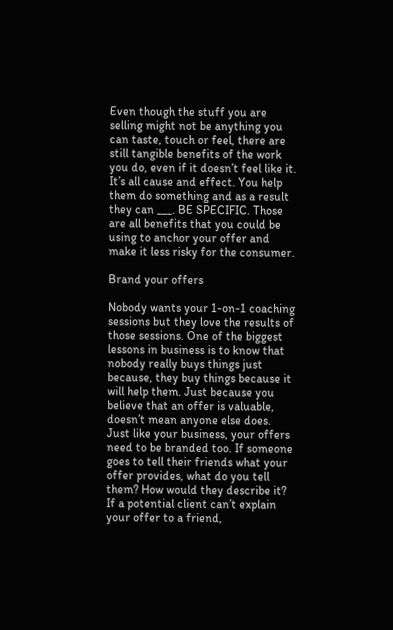Even though the stuff you are selling might not be anything you can taste, touch or feel, there are still tangible benefits of the work you do, even if it doesn’t feel like it. It’s all cause and effect. You help them do something and as a result they can ___. BE SPECIFIC. Those are all benefits that you could be using to anchor your offer and make it less risky for the consumer.

Brand your offers

Nobody wants your 1-on-1 coaching sessions but they love the results of those sessions. One of the biggest lessons in business is to know that nobody really buys things just because, they buy things because it will help them. Just because you believe that an offer is valuable, doesn’t mean anyone else does. Just like your business, your offers need to be branded too. If someone goes to tell their friends what your offer provides, what do you tell them? How would they describe it? If a potential client can’t explain your offer to a friend,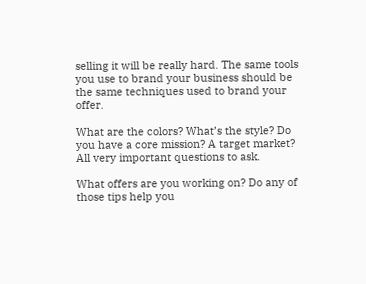selling it will be really hard. The same tools you use to brand your business should be the same techniques used to brand your offer.

What are the colors? What’s the style? Do you have a core mission? A target market? All very important questions to ask.

What offers are you working on? Do any of those tips help you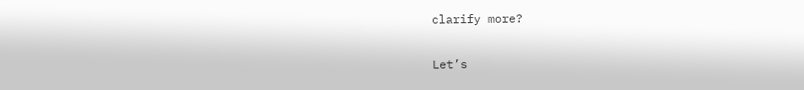clarify more?

Let’s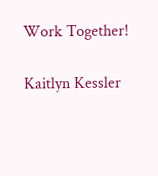Work Together!

Kaitlyn Kessler